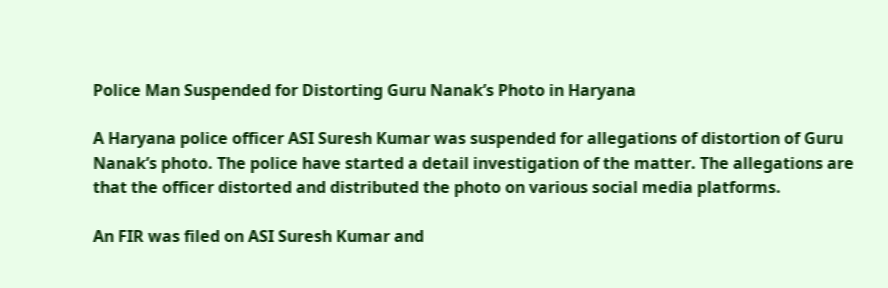Police Man Suspended for Distorting Guru Nanak’s Photo in Haryana

A Haryana police officer ASI Suresh Kumar was suspended for allegations of distortion of Guru Nanak’s photo. The police have started a detail investigation of the matter. The allegations are that the officer distorted and distributed the photo on various social media platforms.

An FIR was filed on ASI Suresh Kumar and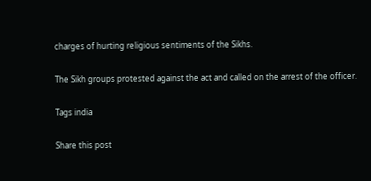charges of hurting religious sentiments of the Sikhs.

The Sikh groups protested against the act and called on the arrest of the officer.

Tags india

Share this post